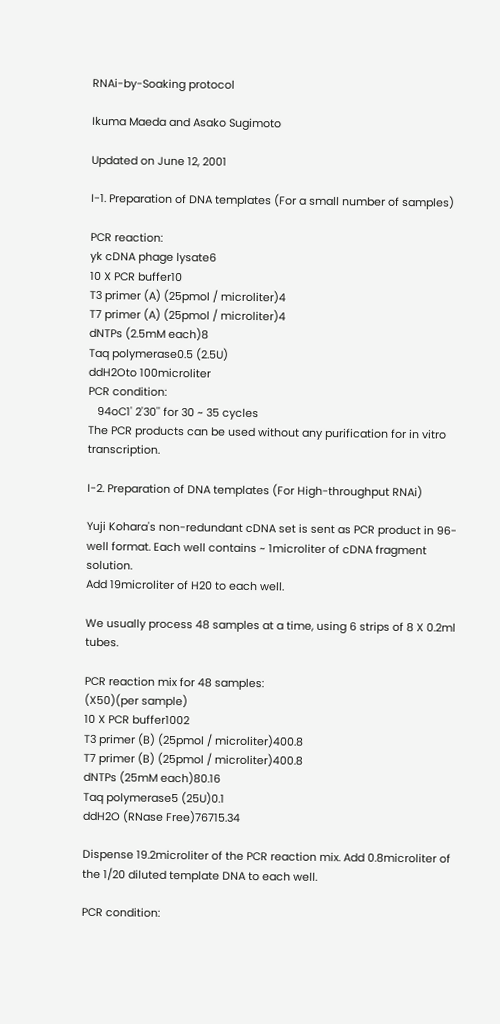RNAi-by-Soaking protocol

Ikuma Maeda and Asako Sugimoto

Updated on June 12, 2001

I-1. Preparation of DNA templates (For a small number of samples)

PCR reaction:
yk cDNA phage lysate6
10 X PCR buffer10
T3 primer (A) (25pmol / microliter)4
T7 primer (A) (25pmol / microliter)4
dNTPs (2.5mM each)8
Taq polymerase0.5 (2.5U)
ddH2Oto 100microliter
PCR condition:
   94oC1' 2'30'' for 30 ~ 35 cycles
The PCR products can be used without any purification for in vitro transcription.

I-2. Preparation of DNA templates (For High-throughput RNAi)

Yuji Kohara's non-redundant cDNA set is sent as PCR product in 96-well format. Each well contains ~ 1microliter of cDNA fragment solution.
Add 19microliter of H20 to each well.

We usually process 48 samples at a time, using 6 strips of 8 X 0.2ml tubes.

PCR reaction mix for 48 samples:
(X50)(per sample)
10 X PCR buffer1002
T3 primer (B) (25pmol / microliter)400.8
T7 primer (B) (25pmol / microliter)400.8
dNTPs (25mM each)80.16
Taq polymerase5 (25U)0.1
ddH2O (RNase Free)76715.34

Dispense 19.2microliter of the PCR reaction mix. Add 0.8microliter of the 1/20 diluted template DNA to each well.

PCR condition: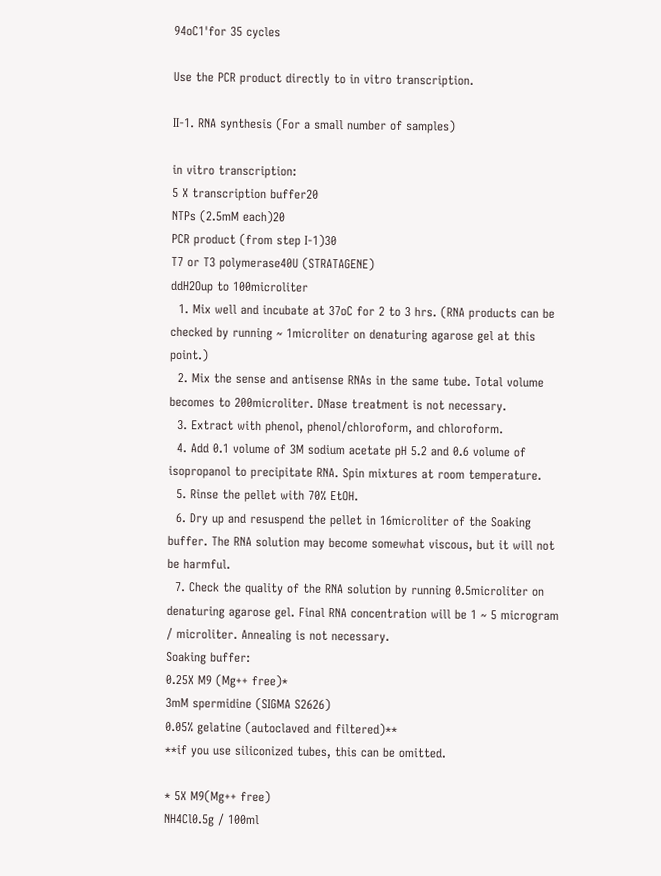94oC1'for 35 cycles

Use the PCR product directly to in vitro transcription.

II-1. RNA synthesis (For a small number of samples)

in vitro transcription:
5 X transcription buffer20
NTPs (2.5mM each)20
PCR product (from step I-1)30
T7 or T3 polymerase40U (STRATAGENE)
ddH2Oup to 100microliter
  1. Mix well and incubate at 37oC for 2 to 3 hrs. (RNA products can be checked by running ~ 1microliter on denaturing agarose gel at this point.)
  2. Mix the sense and antisense RNAs in the same tube. Total volume becomes to 200microliter. DNase treatment is not necessary.
  3. Extract with phenol, phenol/chloroform, and chloroform.
  4. Add 0.1 volume of 3M sodium acetate pH 5.2 and 0.6 volume of isopropanol to precipitate RNA. Spin mixtures at room temperature.
  5. Rinse the pellet with 70% EtOH.
  6. Dry up and resuspend the pellet in 16microliter of the Soaking buffer. The RNA solution may become somewhat viscous, but it will not be harmful.
  7. Check the quality of the RNA solution by running 0.5microliter on denaturing agarose gel. Final RNA concentration will be 1 ~ 5 microgram / microliter. Annealing is not necessary.
Soaking buffer:
0.25X M9 (Mg++ free)*
3mM spermidine (SIGMA S2626)
0.05% gelatine (autoclaved and filtered)**
**if you use siliconized tubes, this can be omitted.

* 5X M9(Mg++ free)
NH4Cl0.5g / 100ml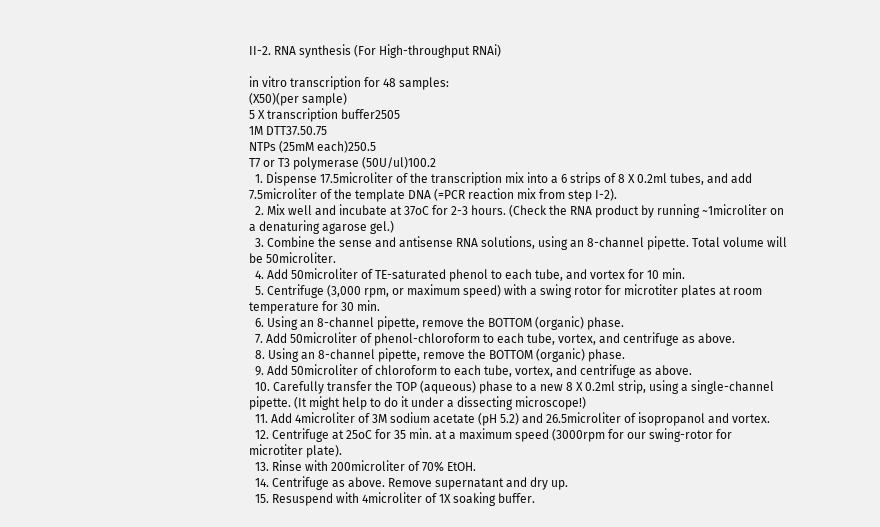II-2. RNA synthesis (For High-throughput RNAi)

in vitro transcription for 48 samples:
(X50)(per sample)
5 X transcription buffer2505
1M DTT37.50.75
NTPs (25mM each)250.5
T7 or T3 polymerase (50U/ul)100.2
  1. Dispense 17.5microliter of the transcription mix into a 6 strips of 8 X 0.2ml tubes, and add 7.5microliter of the template DNA (=PCR reaction mix from step I-2).
  2. Mix well and incubate at 37oC for 2-3 hours. (Check the RNA product by running ~1microliter on a denaturing agarose gel.)
  3. Combine the sense and antisense RNA solutions, using an 8-channel pipette. Total volume will be 50microliter.
  4. Add 50microliter of TE-saturated phenol to each tube, and vortex for 10 min.
  5. Centrifuge (3,000 rpm, or maximum speed) with a swing rotor for microtiter plates at room temperature for 30 min.
  6. Using an 8-channel pipette, remove the BOTTOM (organic) phase.
  7. Add 50microliter of phenol-chloroform to each tube, vortex, and centrifuge as above.
  8. Using an 8-channel pipette, remove the BOTTOM (organic) phase.
  9. Add 50microliter of chloroform to each tube, vortex, and centrifuge as above.
  10. Carefully transfer the TOP (aqueous) phase to a new 8 X 0.2ml strip, using a single-channel pipette. (It might help to do it under a dissecting microscope!)
  11. Add 4microliter of 3M sodium acetate (pH 5.2) and 26.5microliter of isopropanol and vortex.
  12. Centrifuge at 25oC for 35 min. at a maximum speed (3000rpm for our swing-rotor for microtiter plate).
  13. Rinse with 200microliter of 70% EtOH.
  14. Centrifuge as above. Remove supernatant and dry up.
  15. Resuspend with 4microliter of 1X soaking buffer.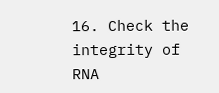16. Check the integrity of RNA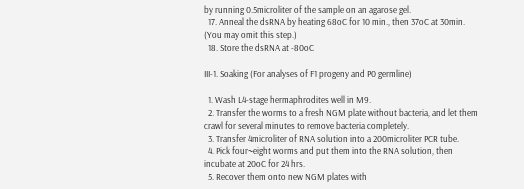by running 0.5microliter of the sample on an agarose gel.
  17. Anneal the dsRNA by heating 68oC for 10 min., then 37oC at 30min. (You may omit this step.)
  18. Store the dsRNA at -80oC

III-1. Soaking (For analyses of F1 progeny and P0 germline)

  1. Wash L4-stage hermaphrodites well in M9.
  2. Transfer the worms to a fresh NGM plate without bacteria, and let them crawl for several minutes to remove bacteria completely.
  3. Transfer 4microliter of RNA solution into a 200microliter PCR tube.
  4. Pick four~eight worms and put them into the RNA solution, then incubate at 20oC for 24 hrs.
  5. Recover them onto new NGM plates with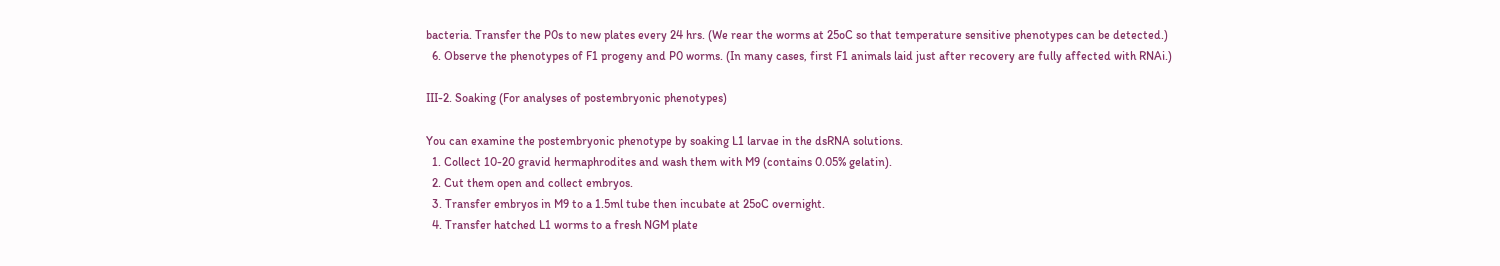bacteria. Transfer the P0s to new plates every 24 hrs. (We rear the worms at 25oC so that temperature sensitive phenotypes can be detected.)
  6. Observe the phenotypes of F1 progeny and P0 worms. (In many cases, first F1 animals laid just after recovery are fully affected with RNAi.)

III-2. Soaking (For analyses of postembryonic phenotypes)

You can examine the postembryonic phenotype by soaking L1 larvae in the dsRNA solutions.
  1. Collect 10-20 gravid hermaphrodites and wash them with M9 (contains 0.05% gelatin).
  2. Cut them open and collect embryos.
  3. Transfer embryos in M9 to a 1.5ml tube then incubate at 25oC overnight.
  4. Transfer hatched L1 worms to a fresh NGM plate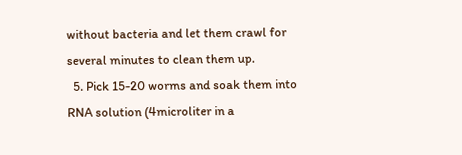without bacteria and let them crawl for several minutes to clean them up.
  5. Pick 15-20 worms and soak them into RNA solution (4microliter in a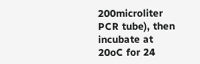200microliter PCR tube), then incubate at 20oC for 24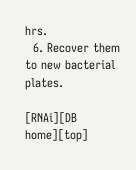hrs.
  6. Recover them to new bacterial plates.

[RNAi][DB home][top]